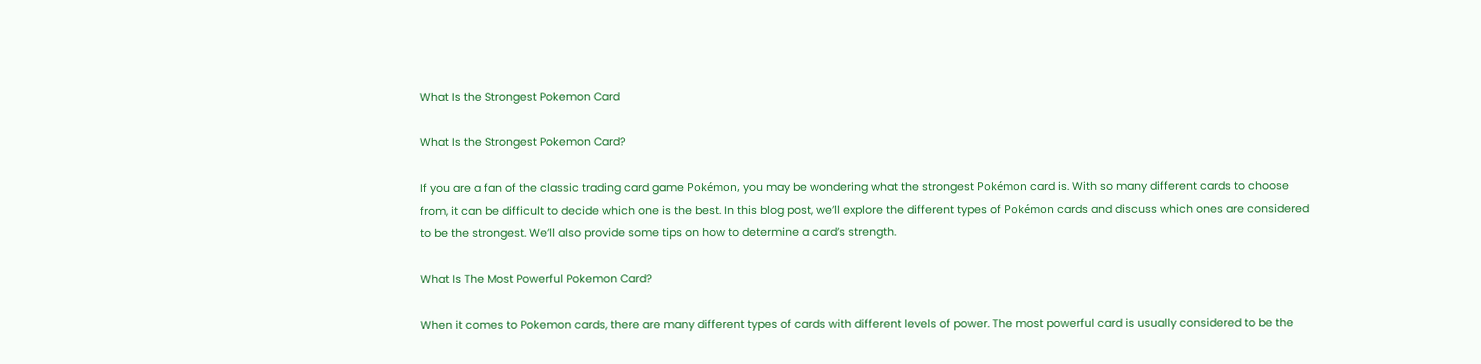What Is the Strongest Pokemon Card

What Is the Strongest Pokemon Card?

If you are a fan of the classic trading card game Pokémon, you may be wondering what the strongest Pokémon card is. With so many different cards to choose from, it can be difficult to decide which one is the best. In this blog post, we’ll explore the different types of Pokémon cards and discuss which ones are considered to be the strongest. We’ll also provide some tips on how to determine a card’s strength.

What Is The Most Powerful Pokemon Card?

When it comes to Pokemon cards, there are many different types of cards with different levels of power. The most powerful card is usually considered to be the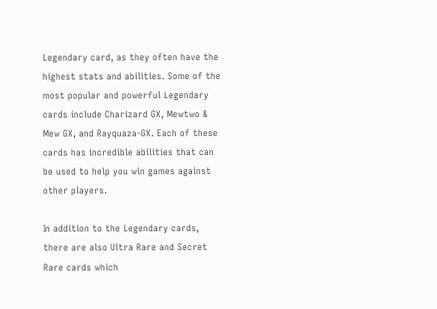Legendary card, as they often have the highest stats and abilities. Some of the most popular and powerful Legendary cards include Charizard GX, Mewtwo & Mew GX, and Rayquaza-GX. Each of these cards has incredible abilities that can be used to help you win games against other players.

In addition to the Legendary cards, there are also Ultra Rare and Secret Rare cards which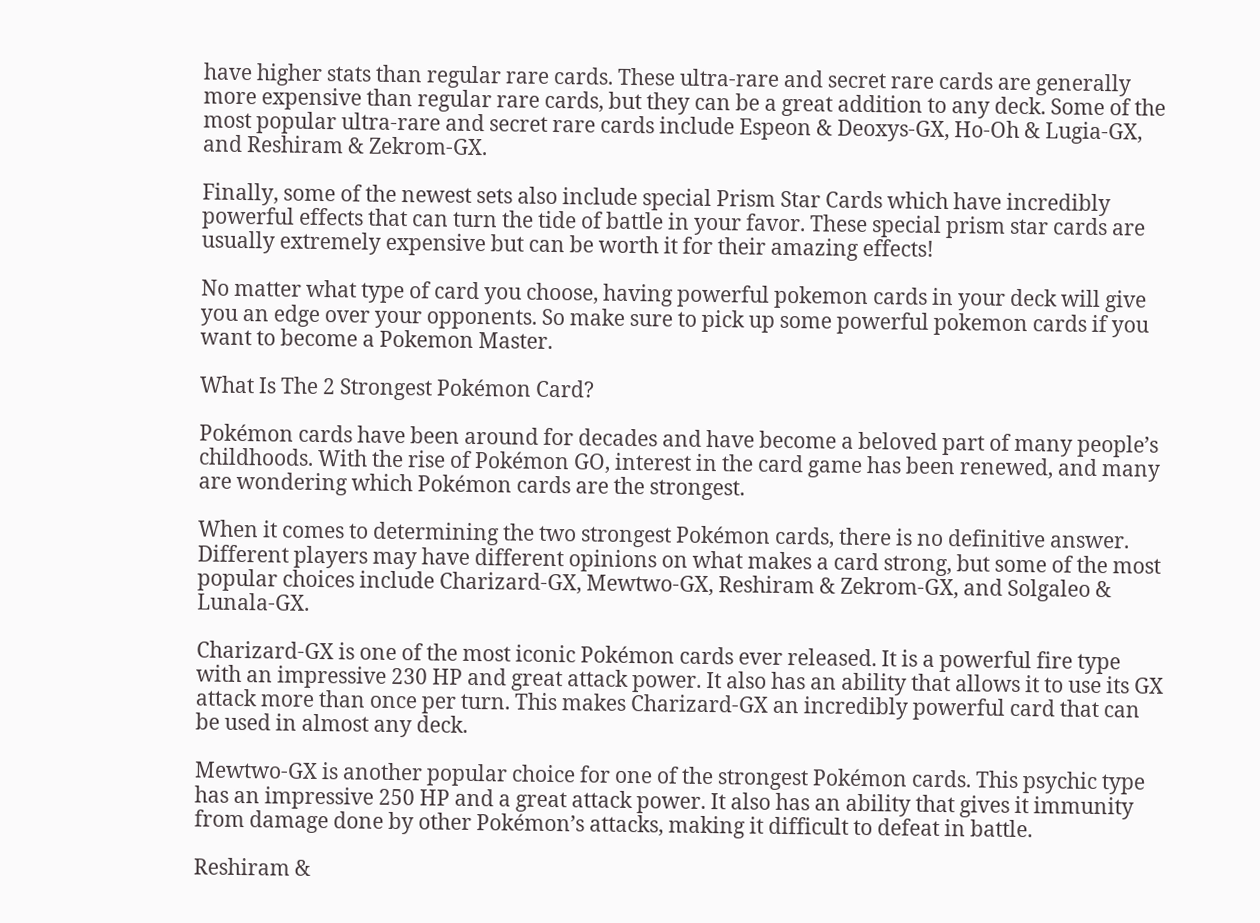have higher stats than regular rare cards. These ultra-rare and secret rare cards are generally more expensive than regular rare cards, but they can be a great addition to any deck. Some of the most popular ultra-rare and secret rare cards include Espeon & Deoxys-GX, Ho-Oh & Lugia-GX, and Reshiram & Zekrom-GX.

Finally, some of the newest sets also include special Prism Star Cards which have incredibly powerful effects that can turn the tide of battle in your favor. These special prism star cards are usually extremely expensive but can be worth it for their amazing effects!

No matter what type of card you choose, having powerful pokemon cards in your deck will give you an edge over your opponents. So make sure to pick up some powerful pokemon cards if you want to become a Pokemon Master.

What Is The 2 Strongest Pokémon Card?

Pokémon cards have been around for decades and have become a beloved part of many people’s childhoods. With the rise of Pokémon GO, interest in the card game has been renewed, and many are wondering which Pokémon cards are the strongest.

When it comes to determining the two strongest Pokémon cards, there is no definitive answer. Different players may have different opinions on what makes a card strong, but some of the most popular choices include Charizard-GX, Mewtwo-GX, Reshiram & Zekrom-GX, and Solgaleo & Lunala-GX.

Charizard-GX is one of the most iconic Pokémon cards ever released. It is a powerful fire type with an impressive 230 HP and great attack power. It also has an ability that allows it to use its GX attack more than once per turn. This makes Charizard-GX an incredibly powerful card that can be used in almost any deck.

Mewtwo-GX is another popular choice for one of the strongest Pokémon cards. This psychic type has an impressive 250 HP and a great attack power. It also has an ability that gives it immunity from damage done by other Pokémon’s attacks, making it difficult to defeat in battle.

Reshiram &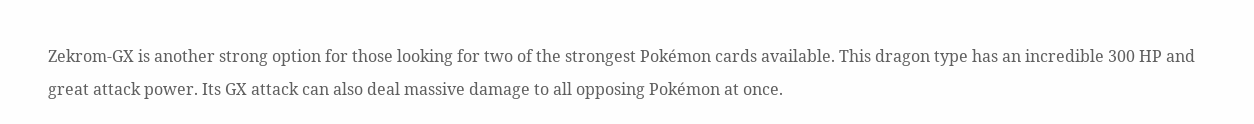Zekrom-GX is another strong option for those looking for two of the strongest Pokémon cards available. This dragon type has an incredible 300 HP and great attack power. Its GX attack can also deal massive damage to all opposing Pokémon at once.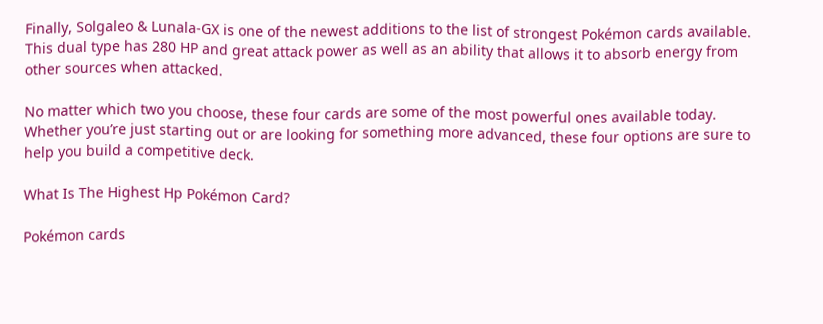Finally, Solgaleo & Lunala-GX is one of the newest additions to the list of strongest Pokémon cards available. This dual type has 280 HP and great attack power as well as an ability that allows it to absorb energy from other sources when attacked.

No matter which two you choose, these four cards are some of the most powerful ones available today. Whether you’re just starting out or are looking for something more advanced, these four options are sure to help you build a competitive deck.

What Is The Highest Hp Pokémon Card?

Pokémon cards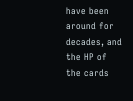have been around for decades, and the HP of the cards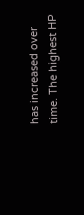has increased over time. The highest HP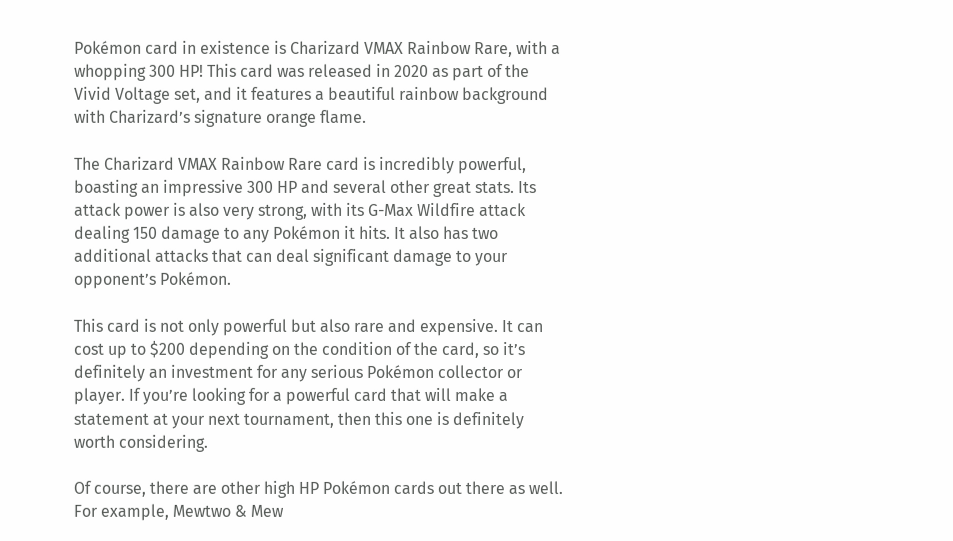Pokémon card in existence is Charizard VMAX Rainbow Rare, with a whopping 300 HP! This card was released in 2020 as part of the Vivid Voltage set, and it features a beautiful rainbow background with Charizard’s signature orange flame.

The Charizard VMAX Rainbow Rare card is incredibly powerful, boasting an impressive 300 HP and several other great stats. Its attack power is also very strong, with its G-Max Wildfire attack dealing 150 damage to any Pokémon it hits. It also has two additional attacks that can deal significant damage to your opponent’s Pokémon.

This card is not only powerful but also rare and expensive. It can cost up to $200 depending on the condition of the card, so it’s definitely an investment for any serious Pokémon collector or player. If you’re looking for a powerful card that will make a statement at your next tournament, then this one is definitely worth considering.

Of course, there are other high HP Pokémon cards out there as well. For example, Mewtwo & Mew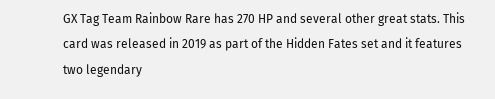GX Tag Team Rainbow Rare has 270 HP and several other great stats. This card was released in 2019 as part of the Hidden Fates set and it features two legendary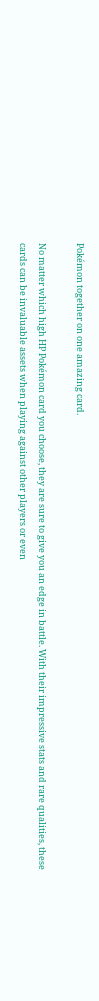Pokémon together on one amazing card.

No matter which high HP Pokémon card you choose, they are sure to give you an edge in battle. With their impressive stats and rare qualities, these cards can be invaluable assets when playing against other players or even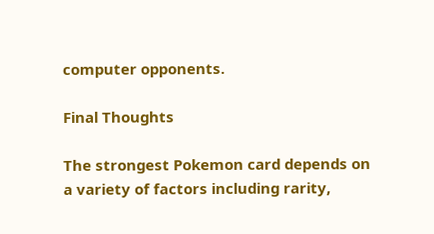computer opponents.

Final Thoughts

The strongest Pokemon card depends on a variety of factors including rarity,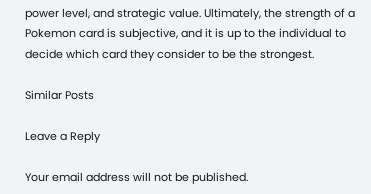power level, and strategic value. Ultimately, the strength of a Pokemon card is subjective, and it is up to the individual to decide which card they consider to be the strongest.

Similar Posts

Leave a Reply

Your email address will not be published.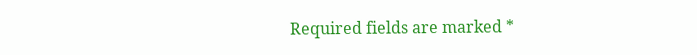Required fields are marked *